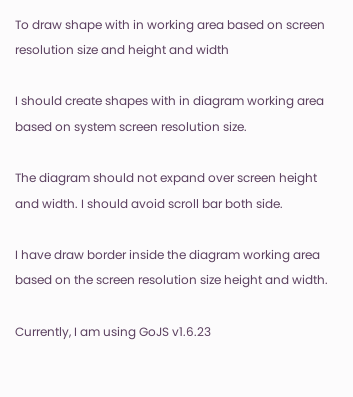To draw shape with in working area based on screen resolution size and height and width

I should create shapes with in diagram working area based on system screen resolution size.

The diagram should not expand over screen height and width. I should avoid scroll bar both side.

I have draw border inside the diagram working area based on the screen resolution size height and width.

Currently, I am using GoJS v1.6.23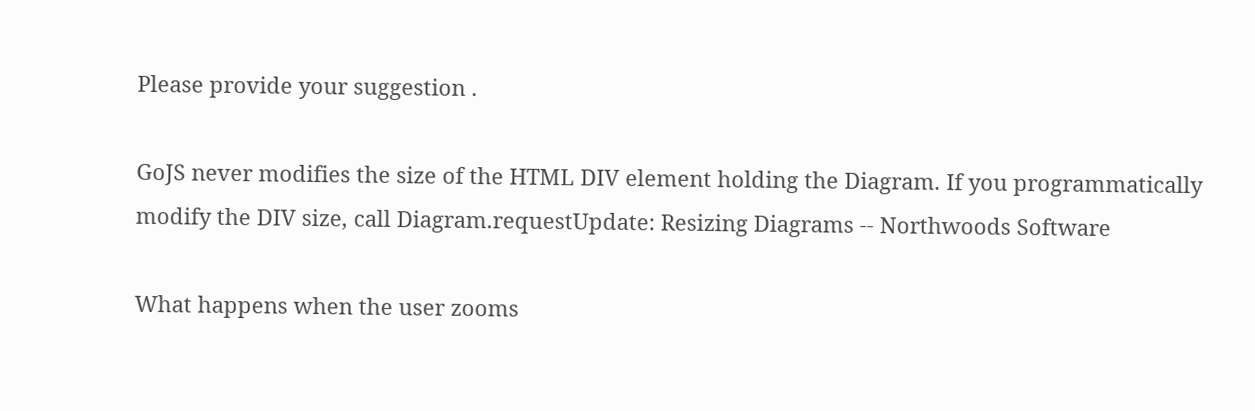Please provide your suggestion .

GoJS never modifies the size of the HTML DIV element holding the Diagram. If you programmatically modify the DIV size, call Diagram.requestUpdate: Resizing Diagrams -- Northwoods Software

What happens when the user zooms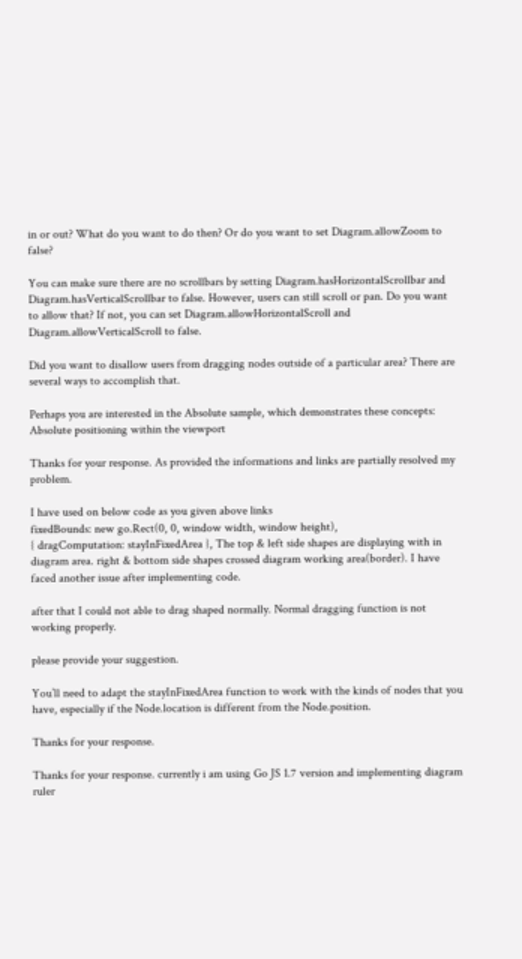in or out? What do you want to do then? Or do you want to set Diagram.allowZoom to false?

You can make sure there are no scrollbars by setting Diagram.hasHorizontalScrollbar and Diagram.hasVerticalScrollbar to false. However, users can still scroll or pan. Do you want to allow that? If not, you can set Diagram.allowHorizontalScroll and Diagram.allowVerticalScroll to false.

Did you want to disallow users from dragging nodes outside of a particular area? There are several ways to accomplish that.

Perhaps you are interested in the Absolute sample, which demonstrates these concepts: Absolute positioning within the viewport

Thanks for your response. As provided the informations and links are partially resolved my problem.

I have used on below code as you given above links
fixedBounds: new go.Rect(0, 0, window width, window height),
{ dragComputation: stayInFixedArea }, The top & left side shapes are displaying with in diagram area. right & bottom side shapes crossed diagram working area(border). I have faced another issue after implementing code.

after that I could not able to drag shaped normally. Normal dragging function is not working properly.

please provide your suggestion.

You’ll need to adapt the stayInFixedArea function to work with the kinds of nodes that you have, especially if the Node.location is different from the Node.position.

Thanks for your response.

Thanks for your response. currently i am using Go JS 1.7 version and implementing diagram ruler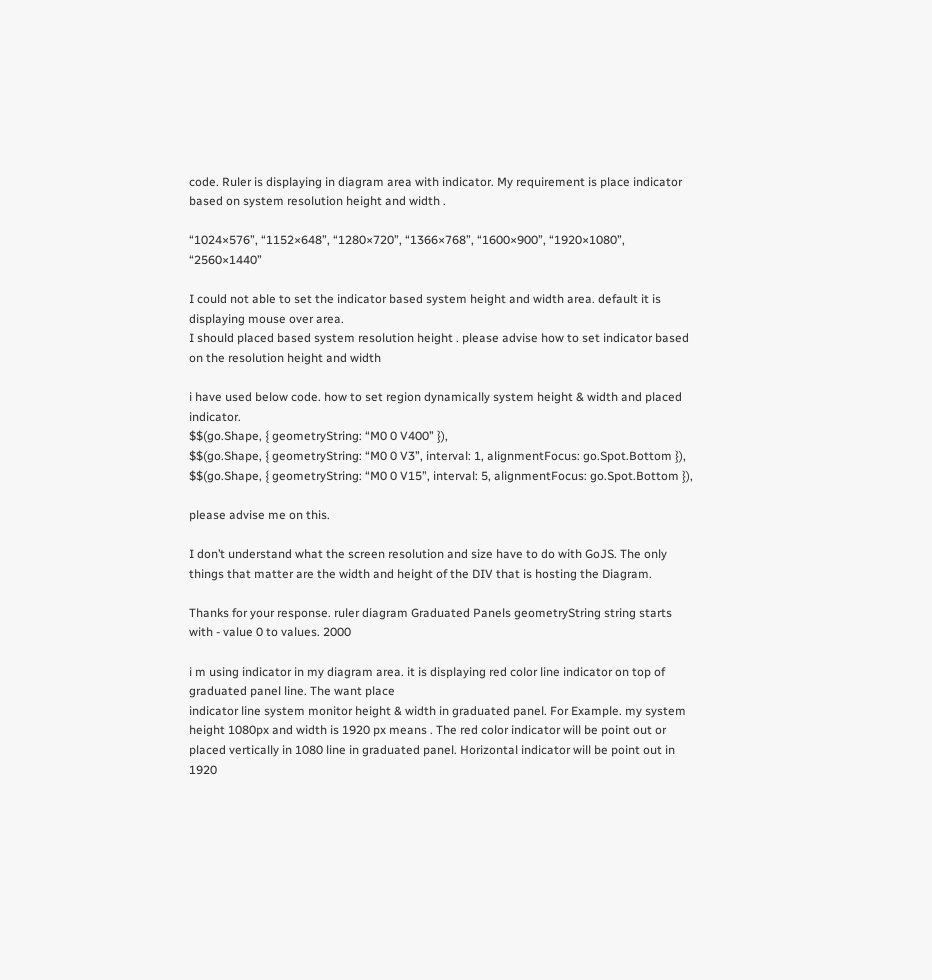code. Ruler is displaying in diagram area with indicator. My requirement is place indicator based on system resolution height and width .

“1024×576”, “1152×648”, “1280×720”, “1366×768”, “1600×900”, “1920×1080”, “2560×1440”

I could not able to set the indicator based system height and width area. default it is displaying mouse over area.
I should placed based system resolution height . please advise how to set indicator based on the resolution height and width

i have used below code. how to set region dynamically system height & width and placed indicator.
$$(go.Shape, { geometryString: “M0 0 V400” }),
$$(go.Shape, { geometryString: “M0 0 V3”, interval: 1, alignmentFocus: go.Spot.Bottom }),
$$(go.Shape, { geometryString: “M0 0 V15”, interval: 5, alignmentFocus: go.Spot.Bottom }),

please advise me on this.

I don’t understand what the screen resolution and size have to do with GoJS. The only things that matter are the width and height of the DIV that is hosting the Diagram.

Thanks for your response. ruler diagram Graduated Panels geometryString string starts with - value 0 to values. 2000

i m using indicator in my diagram area. it is displaying red color line indicator on top of graduated panel line. The want place
indicator line system monitor height & width in graduated panel. For Example. my system height 1080px and width is 1920 px means . The red color indicator will be point out or placed vertically in 1080 line in graduated panel. Horizontal indicator will be point out in 1920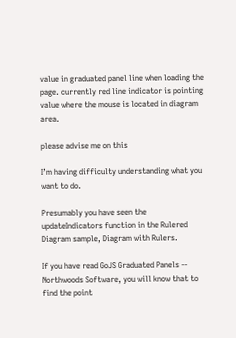value in graduated panel line when loading the page. currently red line indicator is pointing value where the mouse is located in diagram area.

please advise me on this

I’m having difficulty understanding what you want to do.

Presumably you have seen the updateIndicators function in the Rulered Diagram sample, Diagram with Rulers.

If you have read GoJS Graduated Panels -- Northwoods Software, you will know that to find the point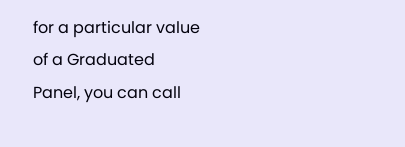for a particular value of a Graduated Panel, you can call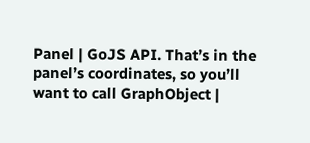Panel | GoJS API. That’s in the panel’s coordinates, so you’ll want to call GraphObject |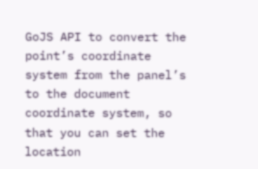GoJS API to convert the point’s coordinate system from the panel’s to the document coordinate system, so that you can set the location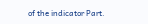of the indicator Part.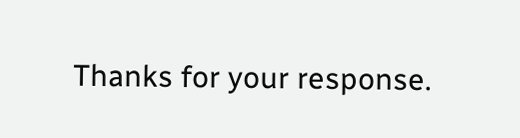Thanks for your response.